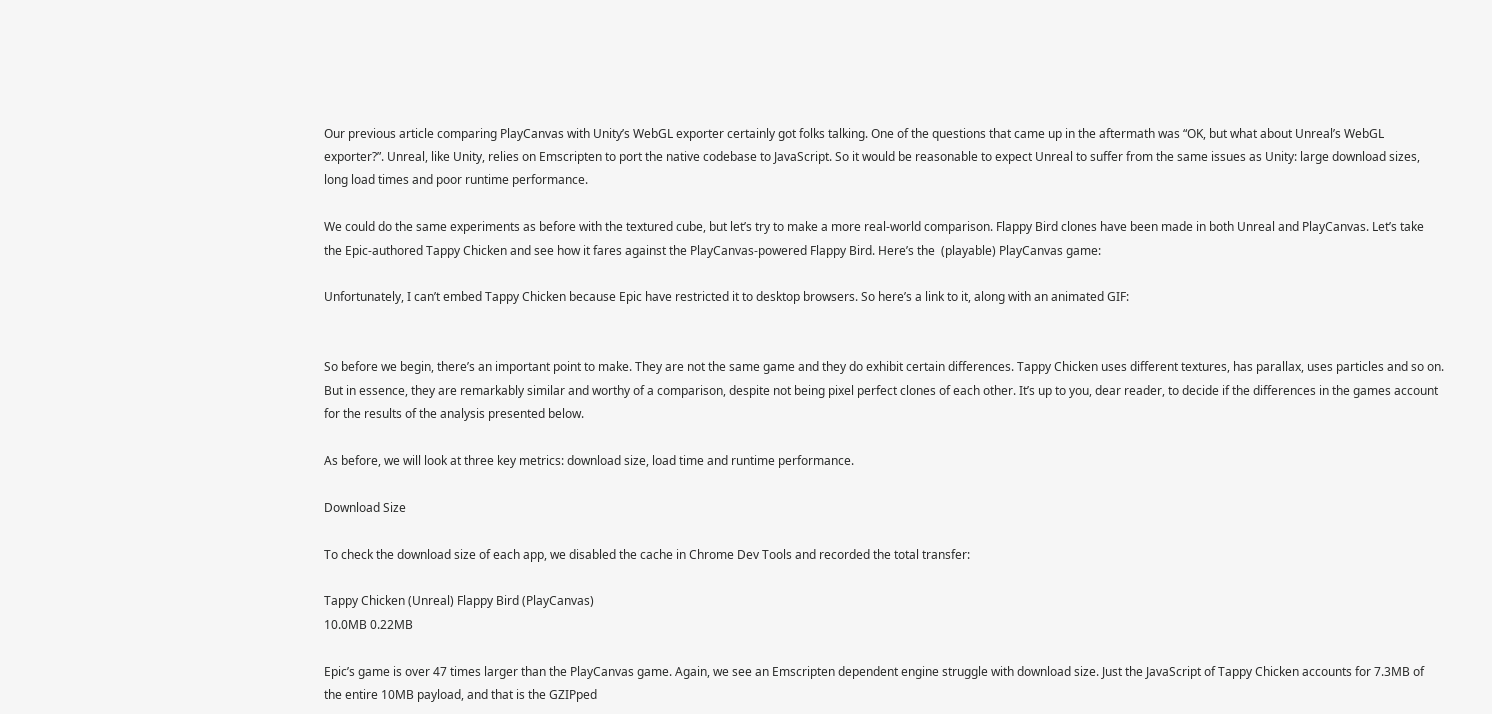Our previous article comparing PlayCanvas with Unity’s WebGL exporter certainly got folks talking. One of the questions that came up in the aftermath was “OK, but what about Unreal’s WebGL exporter?”. Unreal, like Unity, relies on Emscripten to port the native codebase to JavaScript. So it would be reasonable to expect Unreal to suffer from the same issues as Unity: large download sizes, long load times and poor runtime performance.

We could do the same experiments as before with the textured cube, but let’s try to make a more real-world comparison. Flappy Bird clones have been made in both Unreal and PlayCanvas. Let’s take the Epic-authored Tappy Chicken and see how it fares against the PlayCanvas-powered Flappy Bird. Here’s the  (playable) PlayCanvas game:

Unfortunately, I can’t embed Tappy Chicken because Epic have restricted it to desktop browsers. So here’s a link to it, along with an animated GIF:


So before we begin, there’s an important point to make. They are not the same game and they do exhibit certain differences. Tappy Chicken uses different textures, has parallax, uses particles and so on. But in essence, they are remarkably similar and worthy of a comparison, despite not being pixel perfect clones of each other. It’s up to you, dear reader, to decide if the differences in the games account for the results of the analysis presented below.

As before, we will look at three key metrics: download size, load time and runtime performance.

Download Size

To check the download size of each app, we disabled the cache in Chrome Dev Tools and recorded the total transfer:

Tappy Chicken (Unreal) Flappy Bird (PlayCanvas)
10.0MB 0.22MB

Epic’s game is over 47 times larger than the PlayCanvas game. Again, we see an Emscripten dependent engine struggle with download size. Just the JavaScript of Tappy Chicken accounts for 7.3MB of the entire 10MB payload, and that is the GZIPped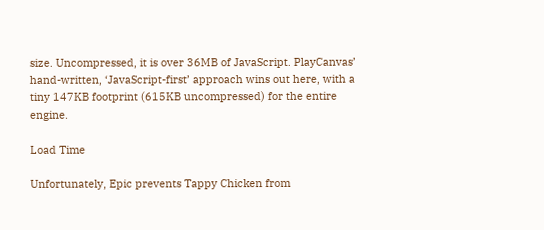size. Uncompressed, it is over 36MB of JavaScript. PlayCanvas’ hand-written, ‘JavaScript-first’ approach wins out here, with a tiny 147KB footprint (615KB uncompressed) for the entire engine.

Load Time

Unfortunately, Epic prevents Tappy Chicken from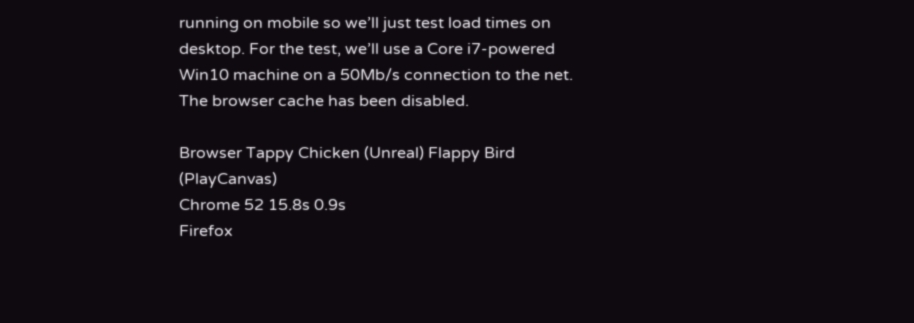running on mobile so we’ll just test load times on desktop. For the test, we’ll use a Core i7-powered Win10 machine on a 50Mb/s connection to the net. The browser cache has been disabled.

Browser Tappy Chicken (Unreal) Flappy Bird (PlayCanvas)
Chrome 52 15.8s 0.9s
Firefox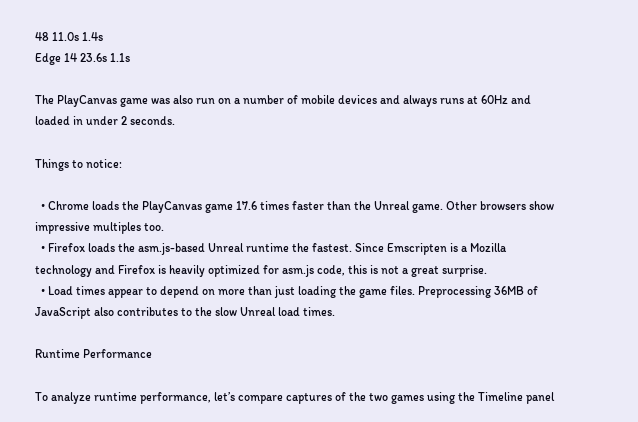48 11.0s 1.4s
Edge 14 23.6s 1.1s

The PlayCanvas game was also run on a number of mobile devices and always runs at 60Hz and loaded in under 2 seconds.

Things to notice:

  • Chrome loads the PlayCanvas game 17.6 times faster than the Unreal game. Other browsers show impressive multiples too.
  • Firefox loads the asm.js-based Unreal runtime the fastest. Since Emscripten is a Mozilla technology and Firefox is heavily optimized for asm.js code, this is not a great surprise.
  • Load times appear to depend on more than just loading the game files. Preprocessing 36MB of JavaScript also contributes to the slow Unreal load times.

Runtime Performance

To analyze runtime performance, let’s compare captures of the two games using the Timeline panel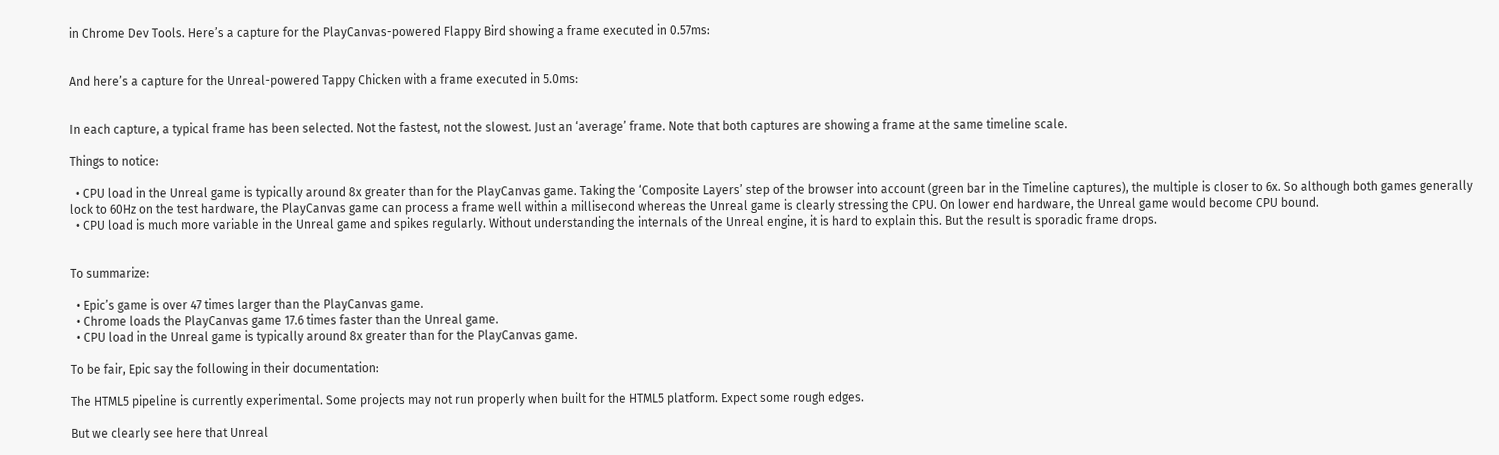in Chrome Dev Tools. Here’s a capture for the PlayCanvas-powered Flappy Bird showing a frame executed in 0.57ms:


And here’s a capture for the Unreal-powered Tappy Chicken with a frame executed in 5.0ms:


In each capture, a typical frame has been selected. Not the fastest, not the slowest. Just an ‘average’ frame. Note that both captures are showing a frame at the same timeline scale.

Things to notice:

  • CPU load in the Unreal game is typically around 8x greater than for the PlayCanvas game. Taking the ‘Composite Layers’ step of the browser into account (green bar in the Timeline captures), the multiple is closer to 6x. So although both games generally lock to 60Hz on the test hardware, the PlayCanvas game can process a frame well within a millisecond whereas the Unreal game is clearly stressing the CPU. On lower end hardware, the Unreal game would become CPU bound.
  • CPU load is much more variable in the Unreal game and spikes regularly. Without understanding the internals of the Unreal engine, it is hard to explain this. But the result is sporadic frame drops.


To summarize:

  • Epic’s game is over 47 times larger than the PlayCanvas game.
  • Chrome loads the PlayCanvas game 17.6 times faster than the Unreal game.
  • CPU load in the Unreal game is typically around 8x greater than for the PlayCanvas game.

To be fair, Epic say the following in their documentation:

The HTML5 pipeline is currently experimental. Some projects may not run properly when built for the HTML5 platform. Expect some rough edges.

But we clearly see here that Unreal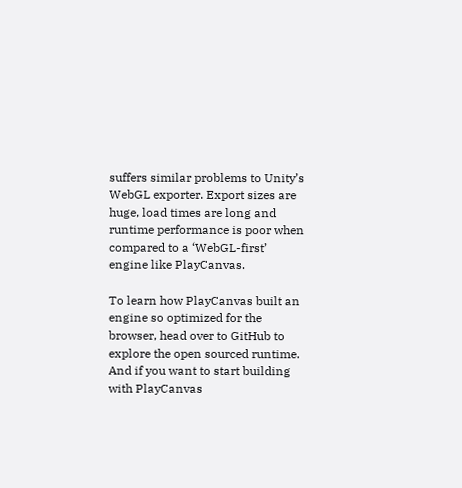suffers similar problems to Unity’s WebGL exporter. Export sizes are huge, load times are long and runtime performance is poor when compared to a ‘WebGL-first’ engine like PlayCanvas.

To learn how PlayCanvas built an engine so optimized for the browser, head over to GitHub to explore the open sourced runtime. And if you want to start building with PlayCanvas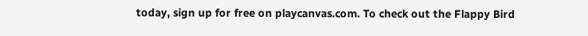today, sign up for free on playcanvas.com. To check out the Flappy Bird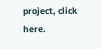project, click here.